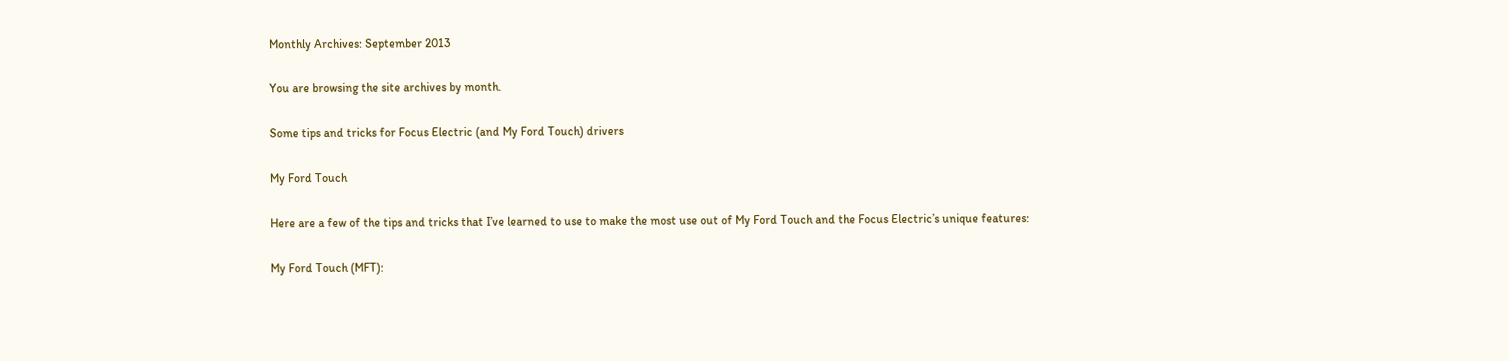Monthly Archives: September 2013

You are browsing the site archives by month.

Some tips and tricks for Focus Electric (and My Ford Touch) drivers

My Ford Touch

Here are a few of the tips and tricks that I’ve learned to use to make the most use out of My Ford Touch and the Focus Electric’s unique features:

My Ford Touch (MFT):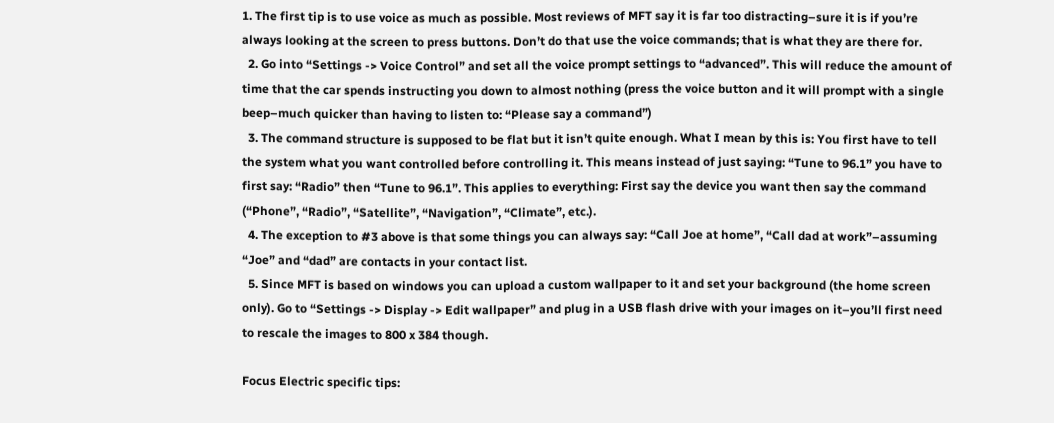1. The first tip is to use voice as much as possible. Most reviews of MFT say it is far too distracting–sure it is if you’re always looking at the screen to press buttons. Don’t do that use the voice commands; that is what they are there for.
  2. Go into “Settings -> Voice Control” and set all the voice prompt settings to “advanced”. This will reduce the amount of time that the car spends instructing you down to almost nothing (press the voice button and it will prompt with a single beep–much quicker than having to listen to: “Please say a command”)
  3. The command structure is supposed to be flat but it isn’t quite enough. What I mean by this is: You first have to tell the system what you want controlled before controlling it. This means instead of just saying: “Tune to 96.1” you have to first say: “Radio” then “Tune to 96.1”. This applies to everything: First say the device you want then say the command (“Phone”, “Radio”, “Satellite”, “Navigation”, “Climate”, etc.).
  4. The exception to #3 above is that some things you can always say: “Call Joe at home”, “Call dad at work”–assuming “Joe” and “dad” are contacts in your contact list.
  5. Since MFT is based on windows you can upload a custom wallpaper to it and set your background (the home screen only). Go to “Settings -> Display -> Edit wallpaper” and plug in a USB flash drive with your images on it–you’ll first need to rescale the images to 800 x 384 though.

Focus Electric specific tips: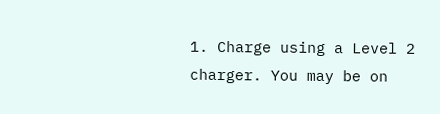1. Charge using a Level 2 charger. You may be on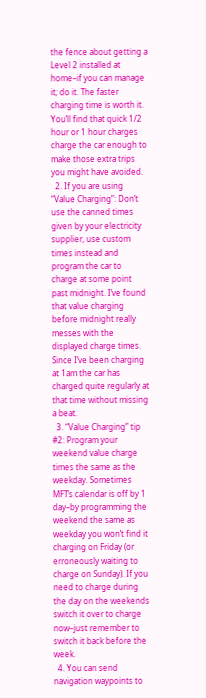the fence about getting a Level 2 installed at home–if you can manage it; do it. The faster charging time is worth it. You’ll find that quick 1/2 hour or 1 hour charges charge the car enough to make those extra trips you might have avoided.
  2. If you are using “Value Charging”: Don’t use the canned times given by your electricity supplier, use custom times instead and program the car to charge at some point past midnight. I’ve found that value charging before midnight really messes with the displayed charge times. Since I’ve been charging at 1am the car has charged quite regularly at that time without missing a beat.
  3. “Value Charging” tip #2: Program your weekend value charge times the same as the weekday. Sometimes MFT’s calendar is off by 1 day–by programming the weekend the same as weekday you won’t find it charging on Friday (or erroneously waiting to charge on Sunday). If you need to charge during the day on the weekends switch it over to charge now–just remember to switch it back before the week.
  4. You can send navigation waypoints to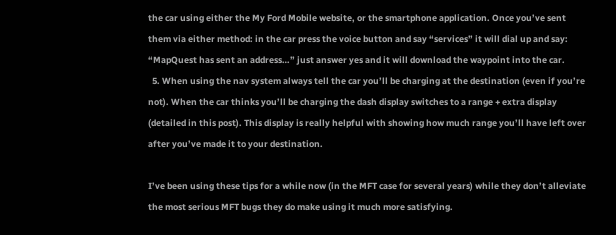the car using either the My Ford Mobile website, or the smartphone application. Once you’ve sent them via either method: in the car press the voice button and say “services” it will dial up and say: “MapQuest has sent an address…” just answer yes and it will download the waypoint into the car.
  5. When using the nav system always tell the car you’ll be charging at the destination (even if you’re not). When the car thinks you’ll be charging the dash display switches to a range + extra display (detailed in this post). This display is really helpful with showing how much range you’ll have left over after you’ve made it to your destination.

I’ve been using these tips for a while now (in the MFT case for several years) while they don’t alleviate the most serious MFT bugs they do make using it much more satisfying.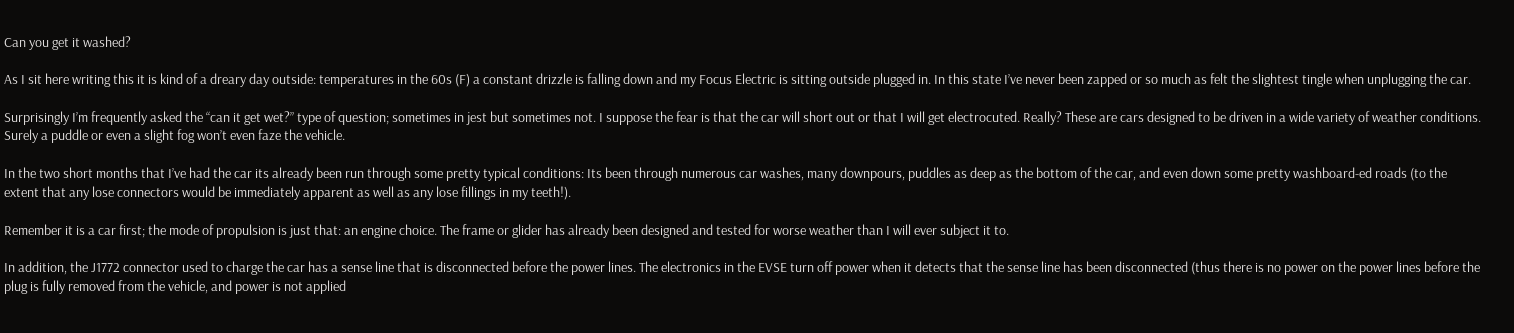Can you get it washed?

As I sit here writing this it is kind of a dreary day outside: temperatures in the 60s (F) a constant drizzle is falling down and my Focus Electric is sitting outside plugged in. In this state I’ve never been zapped or so much as felt the slightest tingle when unplugging the car.

Surprisingly I’m frequently asked the “can it get wet?” type of question; sometimes in jest but sometimes not. I suppose the fear is that the car will short out or that I will get electrocuted. Really? These are cars designed to be driven in a wide variety of weather conditions. Surely a puddle or even a slight fog won’t even faze the vehicle.

In the two short months that I’ve had the car its already been run through some pretty typical conditions: Its been through numerous car washes, many downpours, puddles as deep as the bottom of the car, and even down some pretty washboard-ed roads (to the extent that any lose connectors would be immediately apparent as well as any lose fillings in my teeth!).

Remember it is a car first; the mode of propulsion is just that: an engine choice. The frame or glider has already been designed and tested for worse weather than I will ever subject it to.

In addition, the J1772 connector used to charge the car has a sense line that is disconnected before the power lines. The electronics in the EVSE turn off power when it detects that the sense line has been disconnected (thus there is no power on the power lines before the plug is fully removed from the vehicle, and power is not applied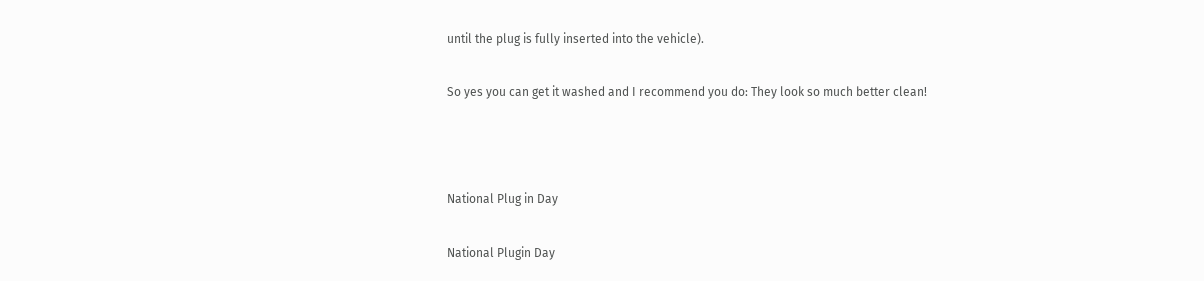until the plug is fully inserted into the vehicle).

So yes you can get it washed and I recommend you do: They look so much better clean!



National Plug in Day

National Plugin Day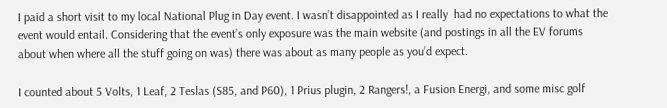I paid a short visit to my local National Plug in Day event. I wasn’t disappointed as I really  had no expectations to what the event would entail. Considering that the event’s only exposure was the main website (and postings in all the EV forums about when where all the stuff going on was) there was about as many people as you’d expect.

I counted about 5 Volts, 1 Leaf, 2 Teslas (S85, and P60), 1 Prius plugin, 2 Rangers!, a Fusion Energi, and some misc golf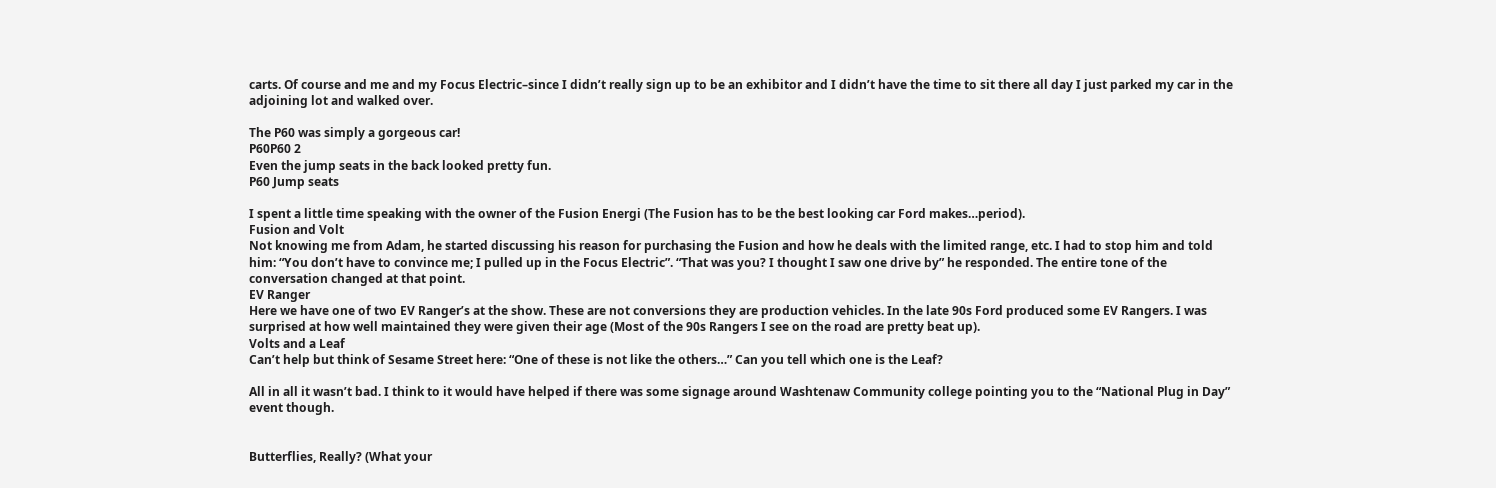carts. Of course and me and my Focus Electric–since I didn’t really sign up to be an exhibitor and I didn’t have the time to sit there all day I just parked my car in the adjoining lot and walked over.

The P60 was simply a gorgeous car!
P60P60 2
Even the jump seats in the back looked pretty fun.
P60 Jump seats

I spent a little time speaking with the owner of the Fusion Energi (The Fusion has to be the best looking car Ford makes…period).
Fusion and Volt
Not knowing me from Adam, he started discussing his reason for purchasing the Fusion and how he deals with the limited range, etc. I had to stop him and told him: “You don’t have to convince me; I pulled up in the Focus Electric”. “That was you? I thought I saw one drive by” he responded. The entire tone of the conversation changed at that point.
EV Ranger
Here we have one of two EV Ranger’s at the show. These are not conversions they are production vehicles. In the late 90s Ford produced some EV Rangers. I was surprised at how well maintained they were given their age (Most of the 90s Rangers I see on the road are pretty beat up).
Volts and a Leaf
Can’t help but think of Sesame Street here: “One of these is not like the others…” Can you tell which one is the Leaf?

All in all it wasn’t bad. I think to it would have helped if there was some signage around Washtenaw Community college pointing you to the “National Plug in Day” event though.


Butterflies, Really? (What your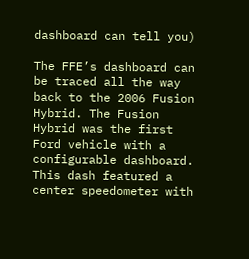dashboard can tell you)

The FFE’s dashboard can be traced all the way back to the 2006 Fusion Hybrid. The Fusion Hybrid was the first Ford vehicle with a configurable dashboard. This dash featured a center speedometer with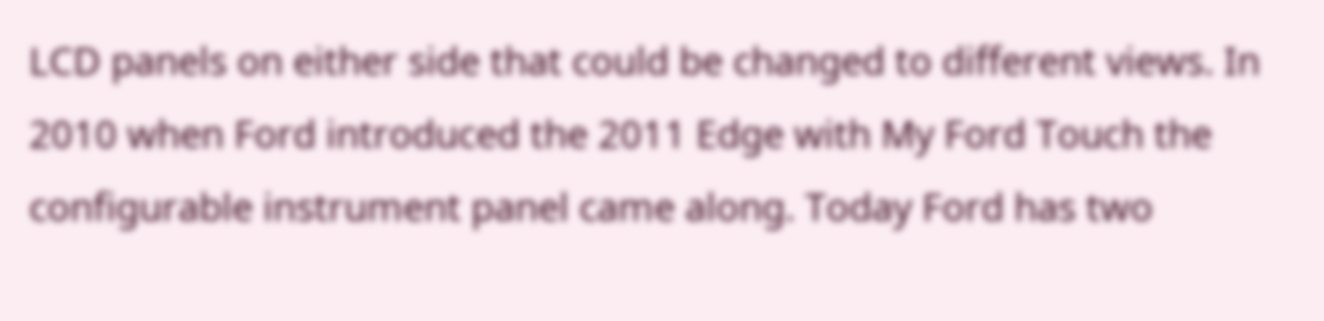LCD panels on either side that could be changed to different views. In 2010 when Ford introduced the 2011 Edge with My Ford Touch the configurable instrument panel came along. Today Ford has two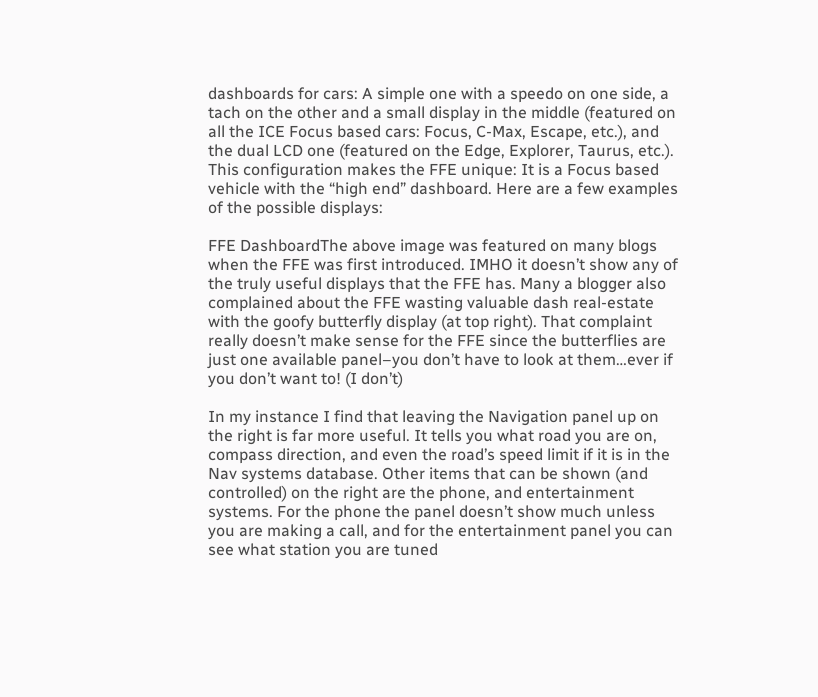dashboards for cars: A simple one with a speedo on one side, a tach on the other and a small display in the middle (featured on all the ICE Focus based cars: Focus, C-Max, Escape, etc.), and the dual LCD one (featured on the Edge, Explorer, Taurus, etc.). This configuration makes the FFE unique: It is a Focus based vehicle with the “high end” dashboard. Here are a few examples of the possible displays:

FFE DashboardThe above image was featured on many blogs when the FFE was first introduced. IMHO it doesn’t show any of the truly useful displays that the FFE has. Many a blogger also complained about the FFE wasting valuable dash real-estate with the goofy butterfly display (at top right). That complaint really doesn’t make sense for the FFE since the butterflies are just one available panel–you don’t have to look at them…ever if you don’t want to! (I don’t)

In my instance I find that leaving the Navigation panel up on the right is far more useful. It tells you what road you are on, compass direction, and even the road’s speed limit if it is in the Nav systems database. Other items that can be shown (and controlled) on the right are the phone, and entertainment systems. For the phone the panel doesn’t show much unless you are making a call, and for the entertainment panel you can see what station you are tuned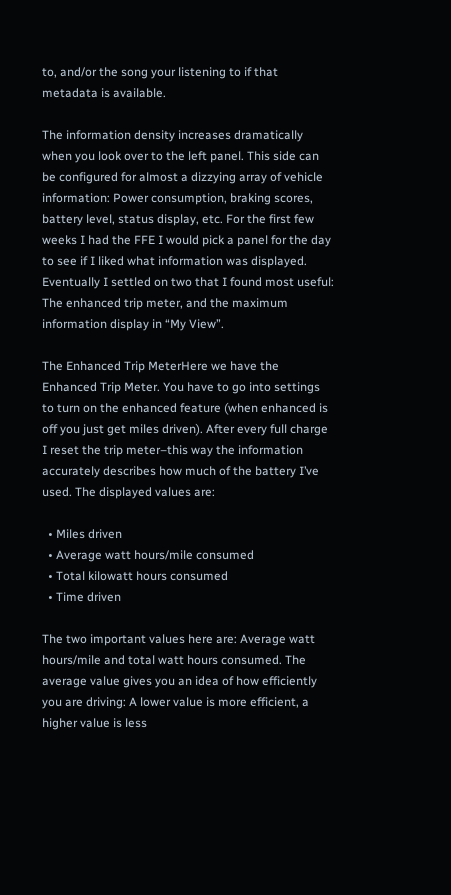to, and/or the song your listening to if that metadata is available.

The information density increases dramatically when you look over to the left panel. This side can be configured for almost a dizzying array of vehicle information: Power consumption, braking scores, battery level, status display, etc. For the first few weeks I had the FFE I would pick a panel for the day to see if I liked what information was displayed. Eventually I settled on two that I found most useful: The enhanced trip meter, and the maximum information display in “My View”.

The Enhanced Trip MeterHere we have the Enhanced Trip Meter. You have to go into settings to turn on the enhanced feature (when enhanced is off you just get miles driven). After every full charge I reset the trip meter–this way the information accurately describes how much of the battery I’ve used. The displayed values are:

  • Miles driven
  • Average watt hours/mile consumed
  • Total kilowatt hours consumed
  • Time driven

The two important values here are: Average watt hours/mile and total watt hours consumed. The average value gives you an idea of how efficiently you are driving: A lower value is more efficient, a higher value is less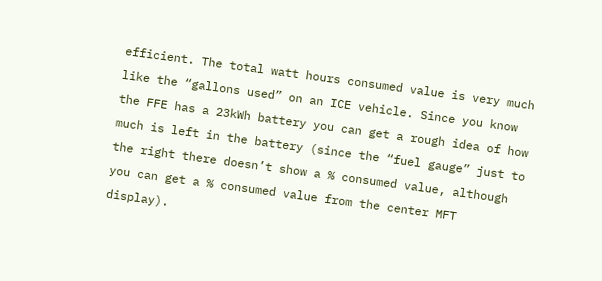efficient. The total watt hours consumed value is very much like the “gallons used” on an ICE vehicle. Since you know the FFE has a 23kWh battery you can get a rough idea of how much is left in the battery (since the “fuel gauge” just to the right there doesn’t show a % consumed value, although you can get a % consumed value from the center MFT display).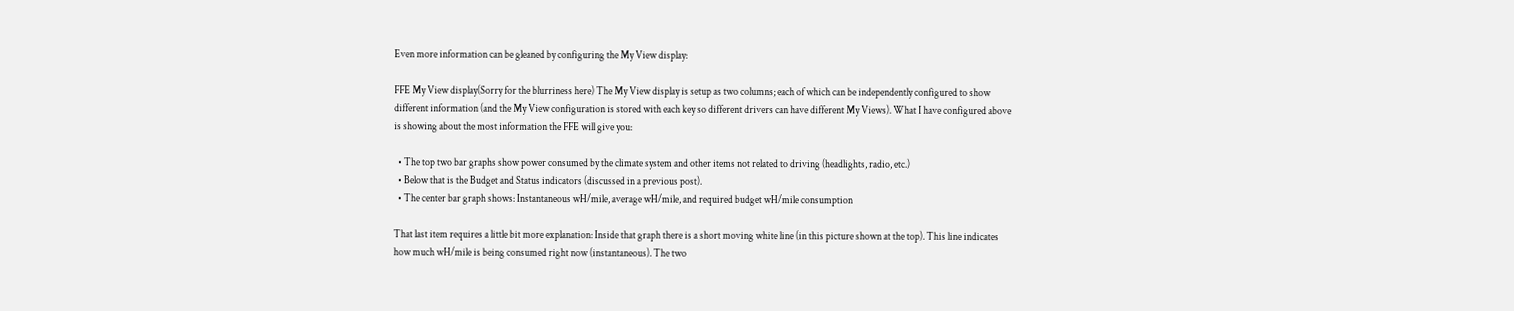Even more information can be gleaned by configuring the My View display:

FFE My View display(Sorry for the blurriness here) The My View display is setup as two columns; each of which can be independently configured to show different information (and the My View configuration is stored with each key so different drivers can have different My Views). What I have configured above is showing about the most information the FFE will give you:

  • The top two bar graphs show power consumed by the climate system and other items not related to driving (headlights, radio, etc.)
  • Below that is the Budget and Status indicators (discussed in a previous post).
  • The center bar graph shows: Instantaneous wH/mile, average wH/mile, and required budget wH/mile consumption

That last item requires a little bit more explanation: Inside that graph there is a short moving white line (in this picture shown at the top). This line indicates how much wH/mile is being consumed right now (instantaneous). The two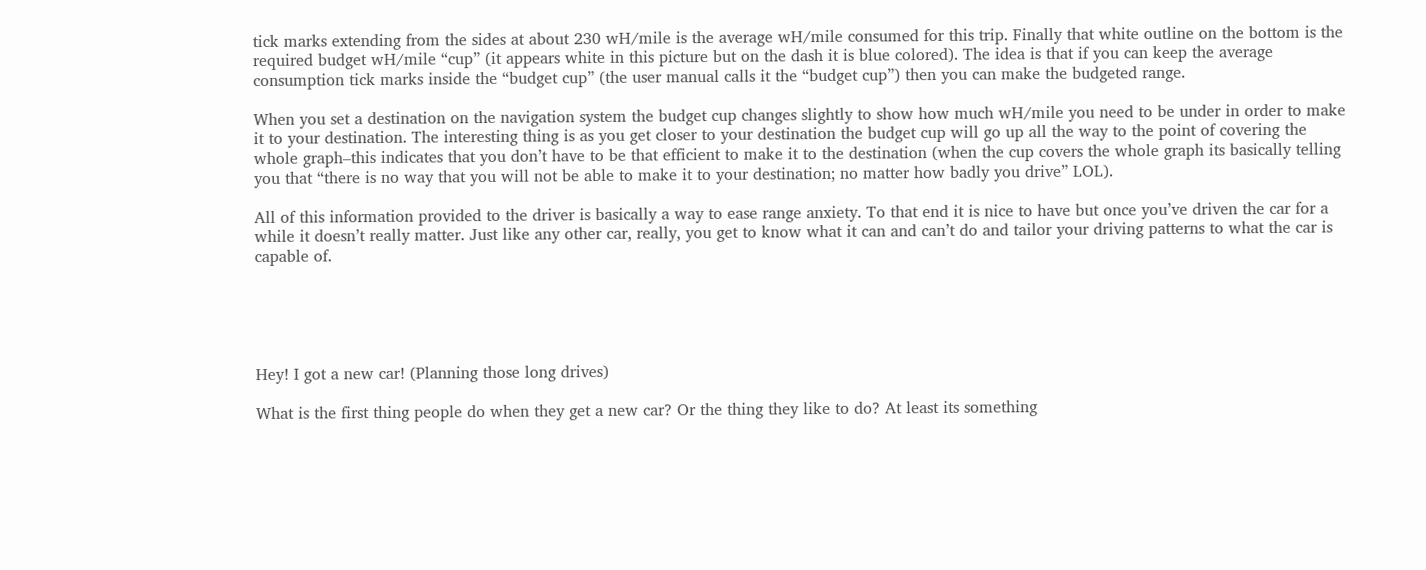tick marks extending from the sides at about 230 wH/mile is the average wH/mile consumed for this trip. Finally that white outline on the bottom is the required budget wH/mile “cup” (it appears white in this picture but on the dash it is blue colored). The idea is that if you can keep the average consumption tick marks inside the “budget cup” (the user manual calls it the “budget cup”) then you can make the budgeted range.

When you set a destination on the navigation system the budget cup changes slightly to show how much wH/mile you need to be under in order to make it to your destination. The interesting thing is as you get closer to your destination the budget cup will go up all the way to the point of covering the whole graph–this indicates that you don’t have to be that efficient to make it to the destination (when the cup covers the whole graph its basically telling you that “there is no way that you will not be able to make it to your destination; no matter how badly you drive” LOL).

All of this information provided to the driver is basically a way to ease range anxiety. To that end it is nice to have but once you’ve driven the car for a while it doesn’t really matter. Just like any other car, really, you get to know what it can and can’t do and tailor your driving patterns to what the car is capable of.





Hey! I got a new car! (Planning those long drives)

What is the first thing people do when they get a new car? Or the thing they like to do? At least its something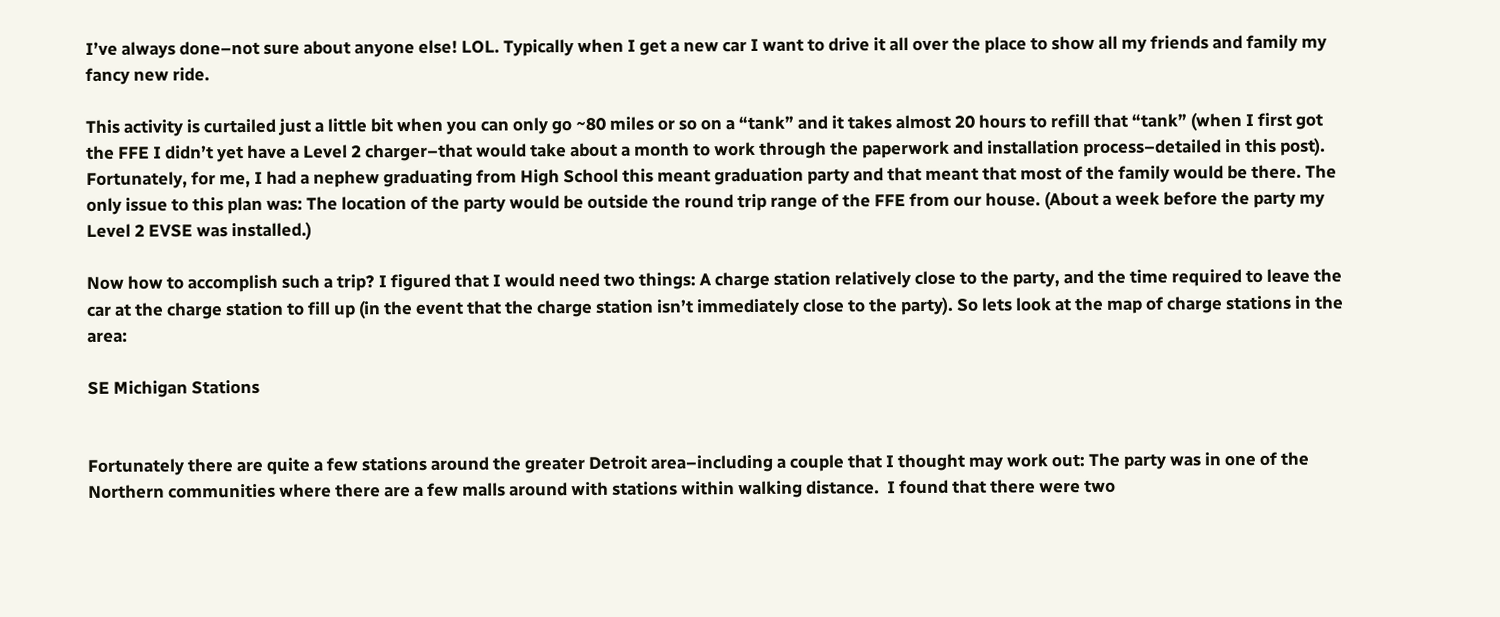I’ve always done–not sure about anyone else! LOL. Typically when I get a new car I want to drive it all over the place to show all my friends and family my fancy new ride.

This activity is curtailed just a little bit when you can only go ~80 miles or so on a “tank” and it takes almost 20 hours to refill that “tank” (when I first got the FFE I didn’t yet have a Level 2 charger–that would take about a month to work through the paperwork and installation process–detailed in this post). Fortunately, for me, I had a nephew graduating from High School this meant graduation party and that meant that most of the family would be there. The only issue to this plan was: The location of the party would be outside the round trip range of the FFE from our house. (About a week before the party my Level 2 EVSE was installed.)

Now how to accomplish such a trip? I figured that I would need two things: A charge station relatively close to the party, and the time required to leave the car at the charge station to fill up (in the event that the charge station isn’t immediately close to the party). So lets look at the map of charge stations in the area:

SE Michigan Stations


Fortunately there are quite a few stations around the greater Detroit area–including a couple that I thought may work out: The party was in one of the Northern communities where there are a few malls around with stations within walking distance.  I found that there were two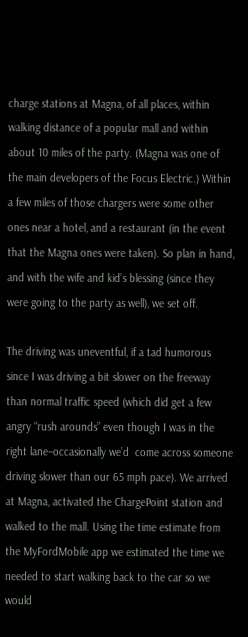charge stations at Magna, of all places, within walking distance of a popular mall and within about 10 miles of the party. (Magna was one of the main developers of the Focus Electric.) Within a few miles of those chargers were some other ones near a hotel, and a restaurant (in the event that the Magna ones were taken). So plan in hand, and with the wife and kid’s blessing (since they were going to the party as well), we set off.

The driving was uneventful, if a tad humorous since I was driving a bit slower on the freeway than normal traffic speed (which did get a few angry “rush arounds” even though I was in the right lane–occasionally we’d  come across someone driving slower than our 65 mph pace). We arrived at Magna, activated the ChargePoint station and walked to the mall. Using the time estimate from the MyFordMobile app we estimated the time we needed to start walking back to the car so we would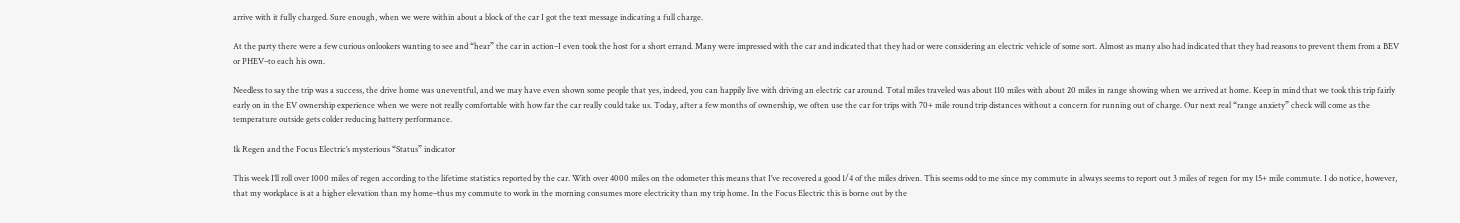arrive with it fully charged. Sure enough, when we were within about a block of the car I got the text message indicating a full charge.

At the party there were a few curious onlookers wanting to see and “hear” the car in action–I even took the host for a short errand. Many were impressed with the car and indicated that they had or were considering an electric vehicle of some sort. Almost as many also had indicated that they had reasons to prevent them from a BEV or PHEV–to each his own.

Needless to say the trip was a success, the drive home was uneventful, and we may have even shown some people that yes, indeed, you can happily live with driving an electric car around. Total miles traveled was about 110 miles with about 20 miles in range showing when we arrived at home. Keep in mind that we took this trip fairly early on in the EV ownership experience when we were not really comfortable with how far the car really could take us. Today, after a few months of ownership, we often use the car for trips with 70+ mile round trip distances without a concern for running out of charge. Our next real “range anxiety” check will come as the temperature outside gets colder reducing battery performance.

1k Regen and the Focus Electric’s mysterious “Status” indicator

This week I’ll roll over 1000 miles of regen according to the lifetime statistics reported by the car. With over 4000 miles on the odometer this means that I’ve recovered a good 1/4 of the miles driven. This seems odd to me since my commute in always seems to report out 3 miles of regen for my 15+ mile commute. I do notice, however, that my workplace is at a higher elevation than my home–thus my commute to work in the morning consumes more electricity than my trip home. In the Focus Electric this is borne out by the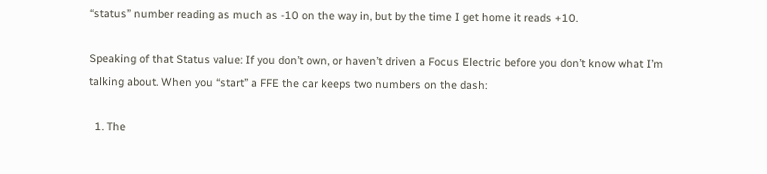“status” number reading as much as -10 on the way in, but by the time I get home it reads +10.

Speaking of that Status value: If you don’t own, or haven’t driven a Focus Electric before you don’t know what I’m talking about. When you “start” a FFE the car keeps two numbers on the dash:

  1. The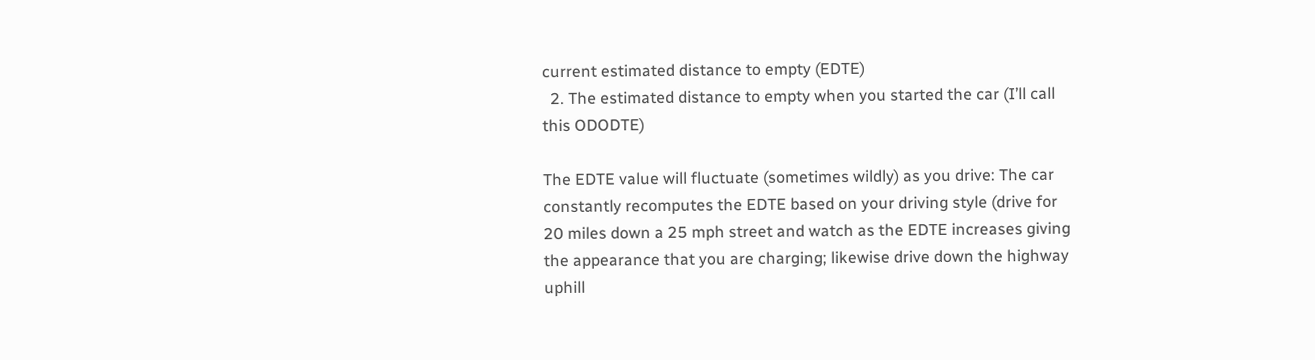current estimated distance to empty (EDTE)
  2. The estimated distance to empty when you started the car (I’ll call this ODODTE)

The EDTE value will fluctuate (sometimes wildly) as you drive: The car constantly recomputes the EDTE based on your driving style (drive for 20 miles down a 25 mph street and watch as the EDTE increases giving the appearance that you are charging; likewise drive down the highway uphill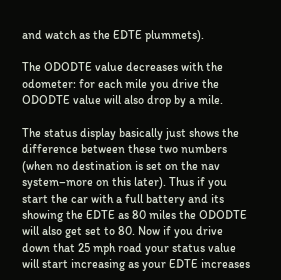and watch as the EDTE plummets).

The ODODTE value decreases with the odometer: for each mile you drive the ODODTE value will also drop by a mile.

The status display basically just shows the difference between these two numbers (when no destination is set on the nav system–more on this later). Thus if you start the car with a full battery and its showing the EDTE as 80 miles the ODODTE will also get set to 80. Now if you drive down that 25 mph road your status value will start increasing as your EDTE increases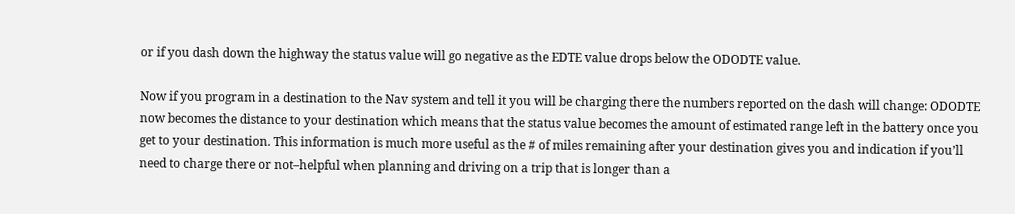or if you dash down the highway the status value will go negative as the EDTE value drops below the ODODTE value.

Now if you program in a destination to the Nav system and tell it you will be charging there the numbers reported on the dash will change: ODODTE now becomes the distance to your destination which means that the status value becomes the amount of estimated range left in the battery once you get to your destination. This information is much more useful as the # of miles remaining after your destination gives you and indication if you’ll need to charge there or not–helpful when planning and driving on a trip that is longer than a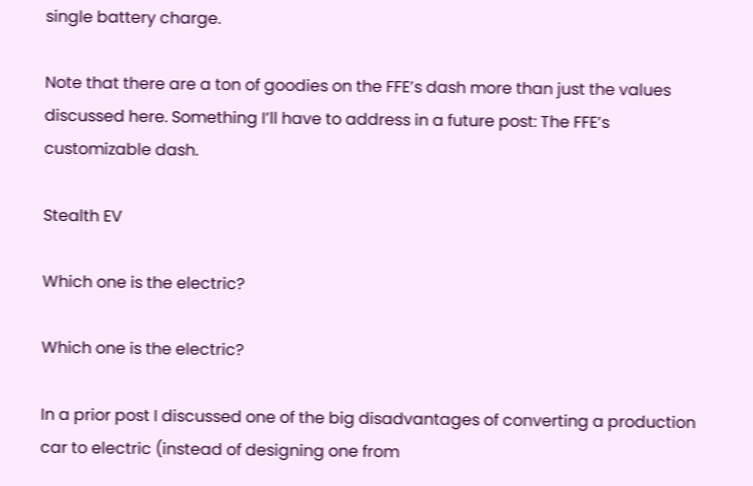single battery charge.

Note that there are a ton of goodies on the FFE’s dash more than just the values discussed here. Something I’ll have to address in a future post: The FFE’s customizable dash.

Stealth EV

Which one is the electric?

Which one is the electric?

In a prior post I discussed one of the big disadvantages of converting a production car to electric (instead of designing one from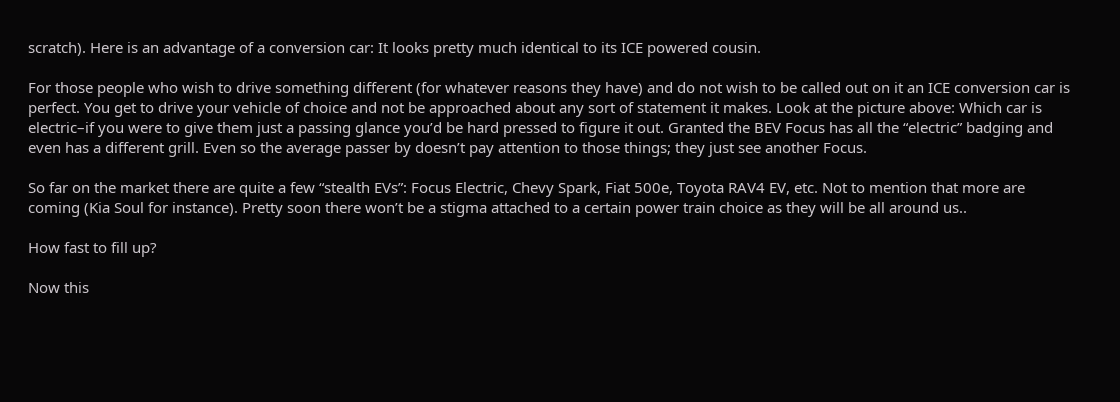scratch). Here is an advantage of a conversion car: It looks pretty much identical to its ICE powered cousin.

For those people who wish to drive something different (for whatever reasons they have) and do not wish to be called out on it an ICE conversion car is perfect. You get to drive your vehicle of choice and not be approached about any sort of statement it makes. Look at the picture above: Which car is electric–if you were to give them just a passing glance you’d be hard pressed to figure it out. Granted the BEV Focus has all the “electric” badging and even has a different grill. Even so the average passer by doesn’t pay attention to those things; they just see another Focus.

So far on the market there are quite a few “stealth EVs”: Focus Electric, Chevy Spark, Fiat 500e, Toyota RAV4 EV, etc. Not to mention that more are coming (Kia Soul for instance). Pretty soon there won’t be a stigma attached to a certain power train choice as they will be all around us..

How fast to fill up?

Now this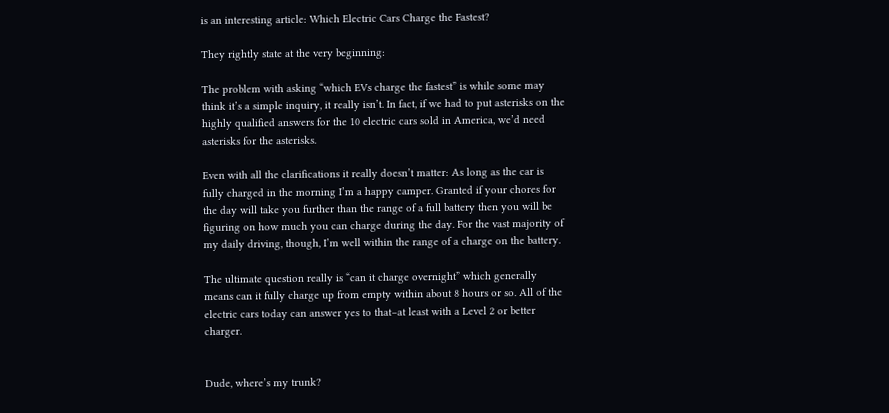is an interesting article: Which Electric Cars Charge the Fastest?

They rightly state at the very beginning:

The problem with asking “which EVs charge the fastest” is while some may think it’s a simple inquiry, it really isn’t. In fact, if we had to put asterisks on the highly qualified answers for the 10 electric cars sold in America, we’d need asterisks for the asterisks.

Even with all the clarifications it really doesn’t matter: As long as the car is fully charged in the morning I’m a happy camper. Granted if your chores for the day will take you further than the range of a full battery then you will be figuring on how much you can charge during the day. For the vast majority of my daily driving, though, I’m well within the range of a charge on the battery.

The ultimate question really is “can it charge overnight” which generally means can it fully charge up from empty within about 8 hours or so. All of the electric cars today can answer yes to that–at least with a Level 2 or better charger.


Dude, where’s my trunk?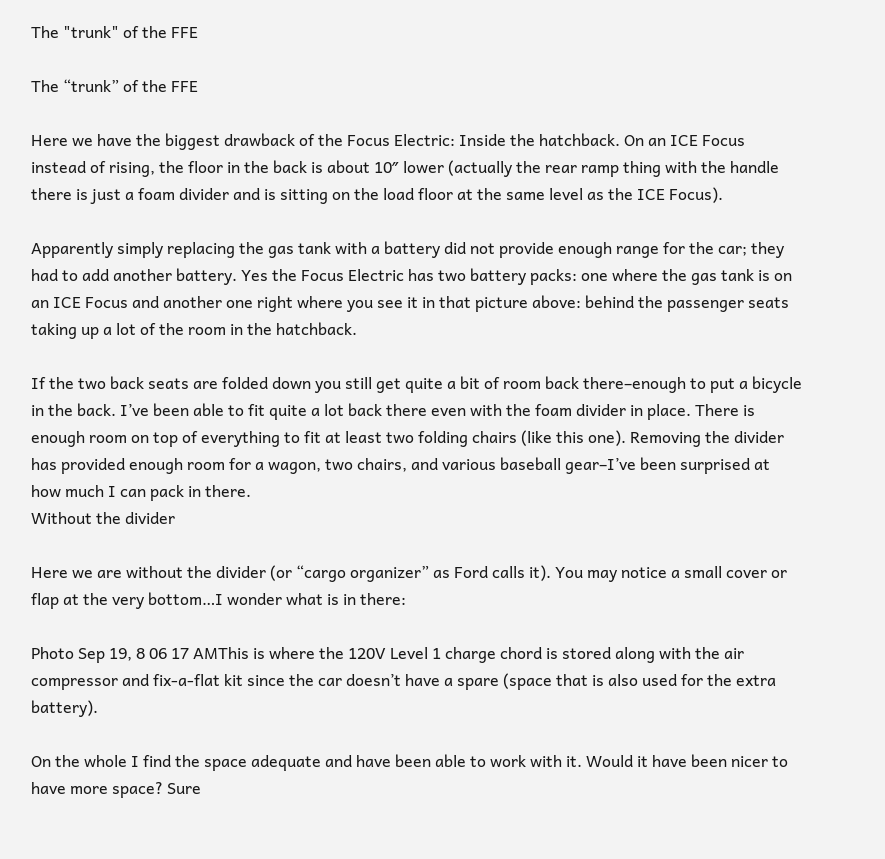The "trunk" of the FFE

The “trunk” of the FFE

Here we have the biggest drawback of the Focus Electric: Inside the hatchback. On an ICE Focus instead of rising, the floor in the back is about 10″ lower (actually the rear ramp thing with the handle there is just a foam divider and is sitting on the load floor at the same level as the ICE Focus).

Apparently simply replacing the gas tank with a battery did not provide enough range for the car; they had to add another battery. Yes the Focus Electric has two battery packs: one where the gas tank is on an ICE Focus and another one right where you see it in that picture above: behind the passenger seats taking up a lot of the room in the hatchback.

If the two back seats are folded down you still get quite a bit of room back there–enough to put a bicycle in the back. I’ve been able to fit quite a lot back there even with the foam divider in place. There is enough room on top of everything to fit at least two folding chairs (like this one). Removing the divider has provided enough room for a wagon, two chairs, and various baseball gear–I’ve been surprised at how much I can pack in there.
Without the divider

Here we are without the divider (or “cargo organizer” as Ford calls it). You may notice a small cover or flap at the very bottom…I wonder what is in there:

Photo Sep 19, 8 06 17 AMThis is where the 120V Level 1 charge chord is stored along with the air compressor and fix-a-flat kit since the car doesn’t have a spare (space that is also used for the extra battery).

On the whole I find the space adequate and have been able to work with it. Would it have been nicer to have more space? Sure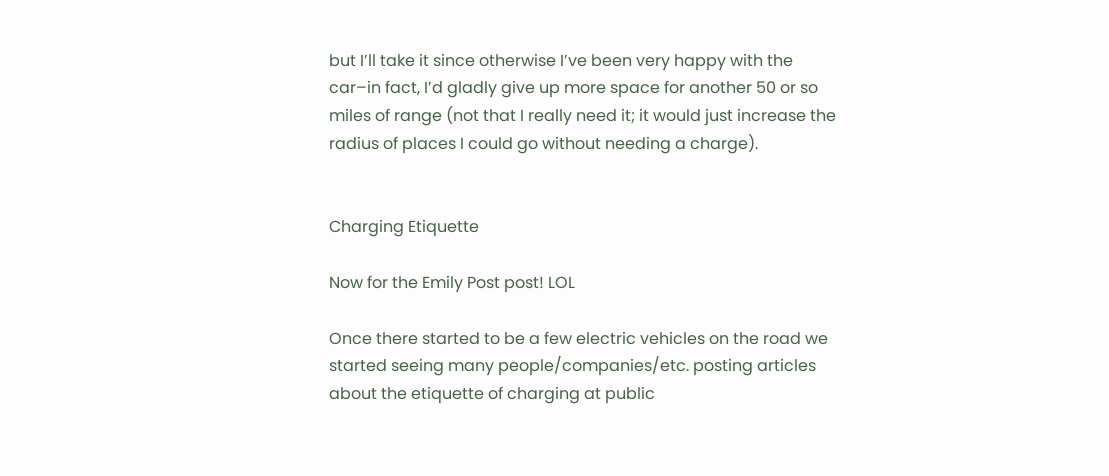but I’ll take it since otherwise I’ve been very happy with the car–in fact, I’d gladly give up more space for another 50 or so miles of range (not that I really need it; it would just increase the radius of places I could go without needing a charge).


Charging Etiquette

Now for the Emily Post post! LOL

Once there started to be a few electric vehicles on the road we started seeing many people/companies/etc. posting articles about the etiquette of charging at public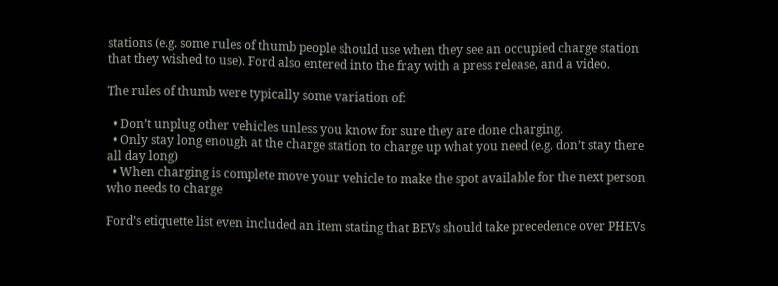stations (e.g. some rules of thumb people should use when they see an occupied charge station that they wished to use). Ford also entered into the fray with a press release, and a video.

The rules of thumb were typically some variation of:

  • Don’t unplug other vehicles unless you know for sure they are done charging.
  • Only stay long enough at the charge station to charge up what you need (e.g. don’t stay there all day long)
  • When charging is complete move your vehicle to make the spot available for the next person who needs to charge

Ford’s etiquette list even included an item stating that BEVs should take precedence over PHEVs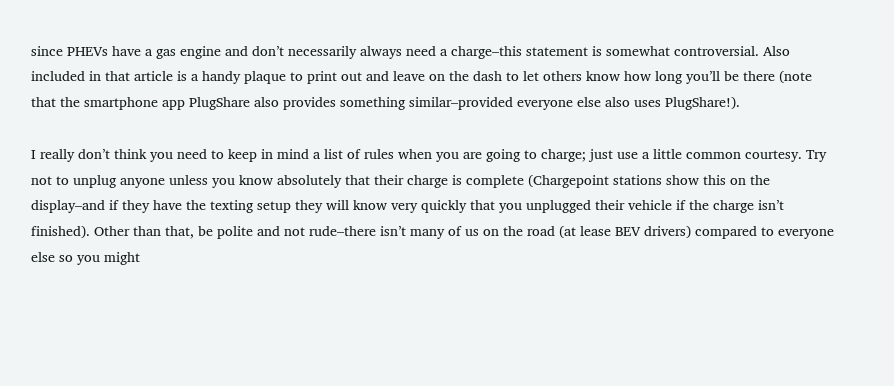since PHEVs have a gas engine and don’t necessarily always need a charge–this statement is somewhat controversial. Also included in that article is a handy plaque to print out and leave on the dash to let others know how long you’ll be there (note that the smartphone app PlugShare also provides something similar–provided everyone else also uses PlugShare!).

I really don’t think you need to keep in mind a list of rules when you are going to charge; just use a little common courtesy. Try not to unplug anyone unless you know absolutely that their charge is complete (Chargepoint stations show this on the display–and if they have the texting setup they will know very quickly that you unplugged their vehicle if the charge isn’t finished). Other than that, be polite and not rude–there isn’t many of us on the road (at lease BEV drivers) compared to everyone else so you might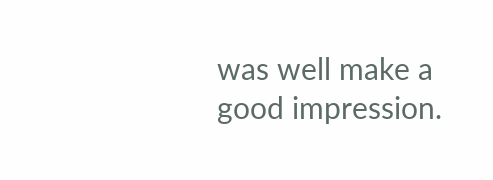was well make a good impression.